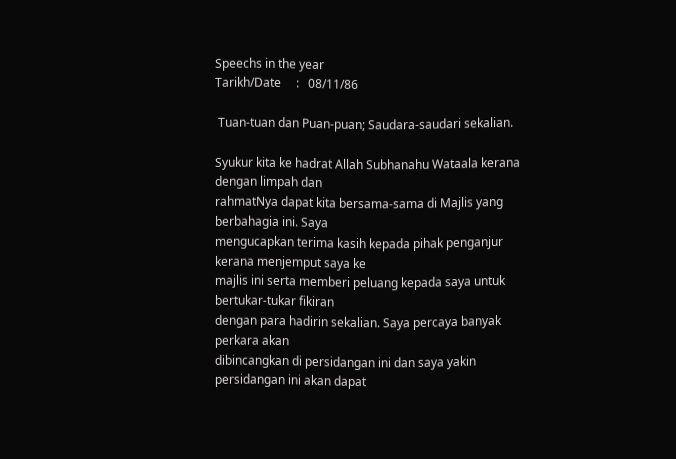Speechs in the year
Tarikh/Date     :   08/11/86

 Tuan-tuan dan Puan-puan; Saudara-saudari sekalian.

Syukur kita ke hadrat Allah Subhanahu Wataala kerana dengan limpah dan
rahmatNya dapat kita bersama-sama di Majlis yang berbahagia ini. Saya
mengucapkan terima kasih kepada pihak penganjur kerana menjemput saya ke
majlis ini serta memberi peluang kepada saya untuk bertukar-tukar fikiran
dengan para hadirin sekalian. Saya percaya banyak perkara akan
dibincangkan di persidangan ini dan saya yakin persidangan ini akan dapat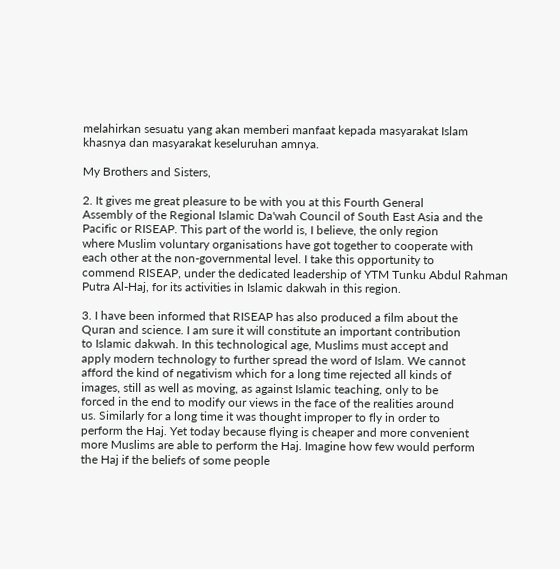melahirkan sesuatu yang akan memberi manfaat kepada masyarakat Islam
khasnya dan masyarakat keseluruhan amnya.

My Brothers and Sisters,

2. It gives me great pleasure to be with you at this Fourth General
Assembly of the Regional Islamic Da'wah Council of South East Asia and the
Pacific or RISEAP. This part of the world is, I believe, the only region
where Muslim voluntary organisations have got together to cooperate with
each other at the non-governmental level. I take this opportunity to
commend RISEAP, under the dedicated leadership of YTM Tunku Abdul Rahman
Putra Al-Haj, for its activities in Islamic dakwah in this region.

3. I have been informed that RISEAP has also produced a film about the
Quran and science. I am sure it will constitute an important contribution
to Islamic dakwah. In this technological age, Muslims must accept and
apply modern technology to further spread the word of Islam. We cannot
afford the kind of negativism which for a long time rejected all kinds of
images, still as well as moving, as against Islamic teaching, only to be
forced in the end to modify our views in the face of the realities around
us. Similarly for a long time it was thought improper to fly in order to
perform the Haj. Yet today because flying is cheaper and more convenient
more Muslims are able to perform the Haj. Imagine how few would perform
the Haj if the beliefs of some people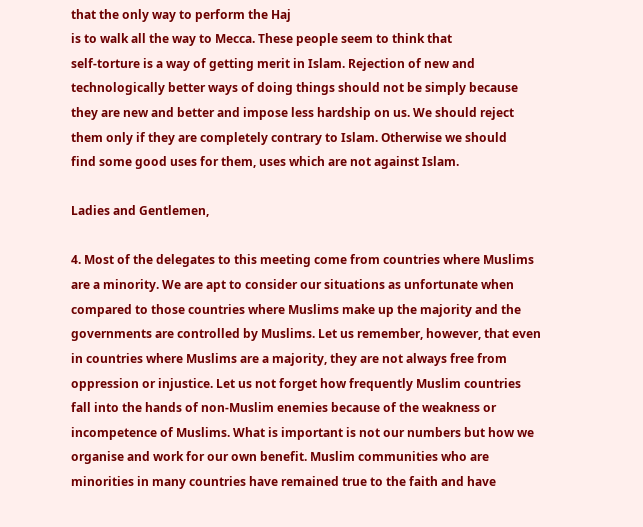that the only way to perform the Haj
is to walk all the way to Mecca. These people seem to think that
self-torture is a way of getting merit in Islam. Rejection of new and
technologically better ways of doing things should not be simply because
they are new and better and impose less hardship on us. We should reject
them only if they are completely contrary to Islam. Otherwise we should
find some good uses for them, uses which are not against Islam.

Ladies and Gentlemen,

4. Most of the delegates to this meeting come from countries where Muslims
are a minority. We are apt to consider our situations as unfortunate when
compared to those countries where Muslims make up the majority and the
governments are controlled by Muslims. Let us remember, however, that even
in countries where Muslims are a majority, they are not always free from
oppression or injustice. Let us not forget how frequently Muslim countries
fall into the hands of non-Muslim enemies because of the weakness or
incompetence of Muslims. What is important is not our numbers but how we
organise and work for our own benefit. Muslim communities who are
minorities in many countries have remained true to the faith and have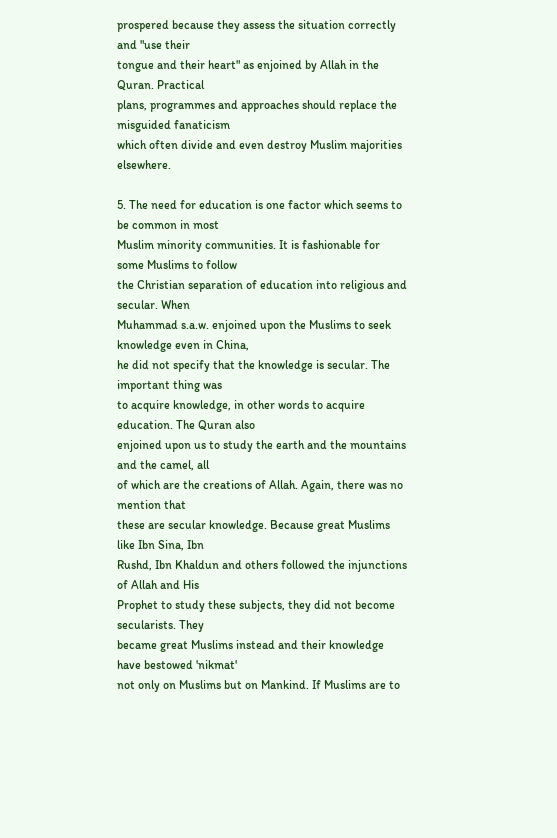prospered because they assess the situation correctly and "use their
tongue and their heart" as enjoined by Allah in the Quran. Practical
plans, programmes and approaches should replace the misguided fanaticism
which often divide and even destroy Muslim majorities elsewhere.

5. The need for education is one factor which seems to be common in most
Muslim minority communities. It is fashionable for some Muslims to follow
the Christian separation of education into religious and secular. When
Muhammad s.a.w. enjoined upon the Muslims to seek knowledge even in China,
he did not specify that the knowledge is secular. The important thing was
to acquire knowledge, in other words to acquire education. The Quran also
enjoined upon us to study the earth and the mountains and the camel, all
of which are the creations of Allah. Again, there was no mention that
these are secular knowledge. Because great Muslims like Ibn Sina, Ibn
Rushd, Ibn Khaldun and others followed the injunctions of Allah and His
Prophet to study these subjects, they did not become secularists. They
became great Muslims instead and their knowledge have bestowed 'nikmat'
not only on Muslims but on Mankind. If Muslims are to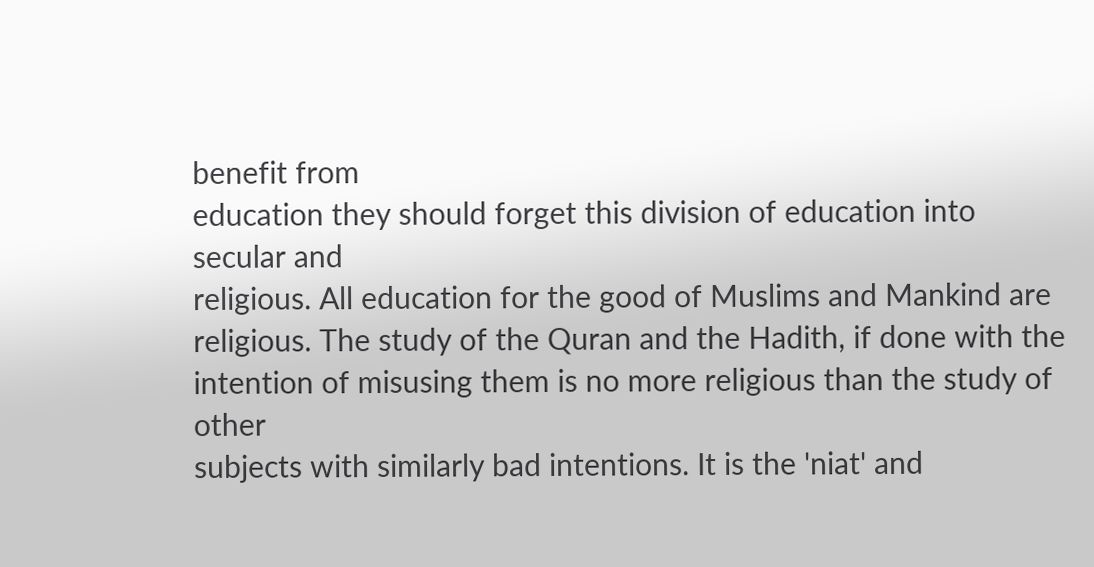benefit from
education they should forget this division of education into secular and
religious. All education for the good of Muslims and Mankind are
religious. The study of the Quran and the Hadith, if done with the
intention of misusing them is no more religious than the study of other
subjects with similarly bad intentions. It is the 'niat' and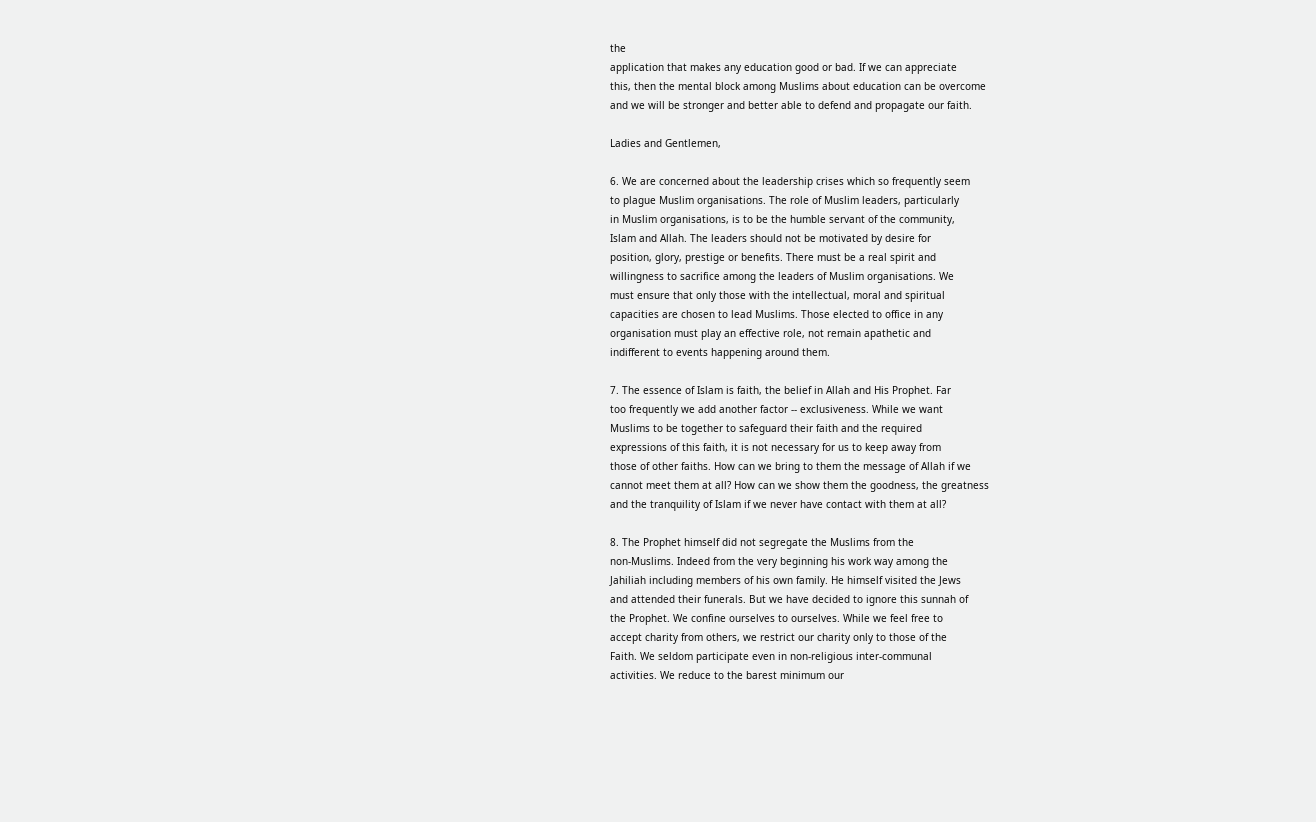the
application that makes any education good or bad. If we can appreciate
this, then the mental block among Muslims about education can be overcome
and we will be stronger and better able to defend and propagate our faith.

Ladies and Gentlemen,

6. We are concerned about the leadership crises which so frequently seem
to plague Muslim organisations. The role of Muslim leaders, particularly
in Muslim organisations, is to be the humble servant of the community,
Islam and Allah. The leaders should not be motivated by desire for
position, glory, prestige or benefits. There must be a real spirit and
willingness to sacrifice among the leaders of Muslim organisations. We
must ensure that only those with the intellectual, moral and spiritual
capacities are chosen to lead Muslims. Those elected to office in any
organisation must play an effective role, not remain apathetic and
indifferent to events happening around them.

7. The essence of Islam is faith, the belief in Allah and His Prophet. Far
too frequently we add another factor -- exclusiveness. While we want
Muslims to be together to safeguard their faith and the required
expressions of this faith, it is not necessary for us to keep away from
those of other faiths. How can we bring to them the message of Allah if we
cannot meet them at all? How can we show them the goodness, the greatness
and the tranquility of Islam if we never have contact with them at all?

8. The Prophet himself did not segregate the Muslims from the
non-Muslims. Indeed from the very beginning his work way among the
Jahiliah including members of his own family. He himself visited the Jews
and attended their funerals. But we have decided to ignore this sunnah of
the Prophet. We confine ourselves to ourselves. While we feel free to
accept charity from others, we restrict our charity only to those of the
Faith. We seldom participate even in non-religious inter-communal
activities. We reduce to the barest minimum our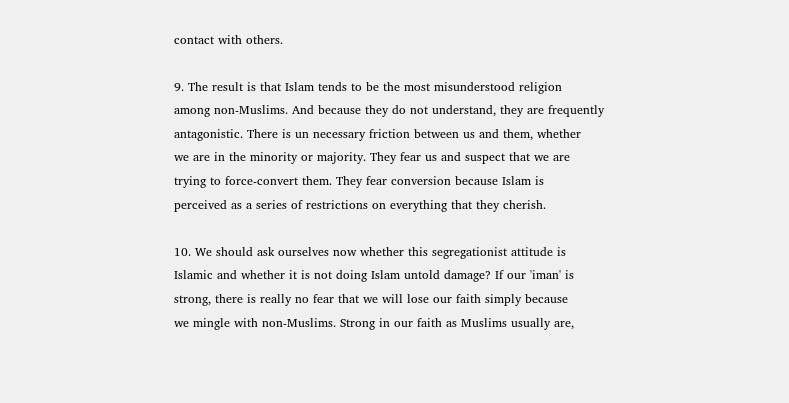contact with others.

9. The result is that Islam tends to be the most misunderstood religion
among non-Muslims. And because they do not understand, they are frequently
antagonistic. There is un necessary friction between us and them, whether
we are in the minority or majority. They fear us and suspect that we are
trying to force-convert them. They fear conversion because Islam is
perceived as a series of restrictions on everything that they cherish.

10. We should ask ourselves now whether this segregationist attitude is
Islamic and whether it is not doing Islam untold damage? If our 'iman' is
strong, there is really no fear that we will lose our faith simply because
we mingle with non-Muslims. Strong in our faith as Muslims usually are,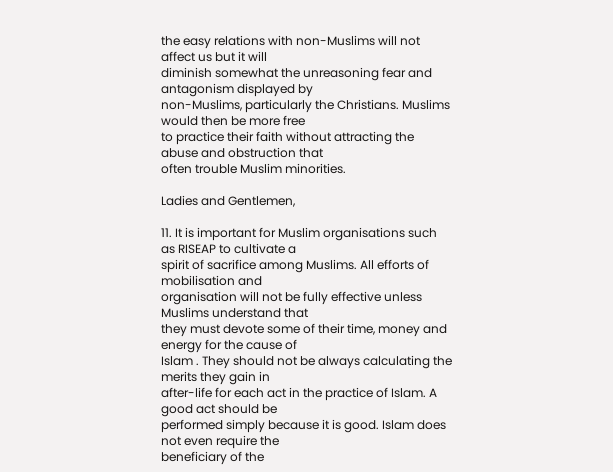the easy relations with non-Muslims will not affect us but it will
diminish somewhat the unreasoning fear and antagonism displayed by
non-Muslims, particularly the Christians. Muslims would then be more free
to practice their faith without attracting the abuse and obstruction that
often trouble Muslim minorities.

Ladies and Gentlemen,

11. It is important for Muslim organisations such as RISEAP to cultivate a
spirit of sacrifice among Muslims. All efforts of mobilisation and
organisation will not be fully effective unless Muslims understand that
they must devote some of their time, money and energy for the cause of
Islam . They should not be always calculating the merits they gain in
after-life for each act in the practice of Islam. A good act should be
performed simply because it is good. Islam does not even require the
beneficiary of the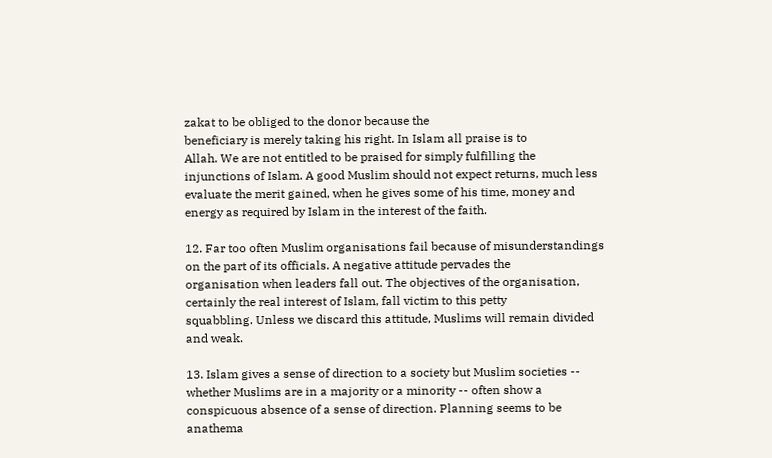zakat to be obliged to the donor because the
beneficiary is merely taking his right. In Islam all praise is to
Allah. We are not entitled to be praised for simply fulfilling the
injunctions of Islam. A good Muslim should not expect returns, much less
evaluate the merit gained, when he gives some of his time, money and
energy as required by Islam in the interest of the faith.

12. Far too often Muslim organisations fail because of misunderstandings
on the part of its officials. A negative attitude pervades the
organisation when leaders fall out. The objectives of the organisation,
certainly the real interest of Islam, fall victim to this petty
squabbling. Unless we discard this attitude, Muslims will remain divided
and weak.

13. Islam gives a sense of direction to a society but Muslim societies --
whether Muslims are in a majority or a minority -- often show a
conspicuous absence of a sense of direction. Planning seems to be anathema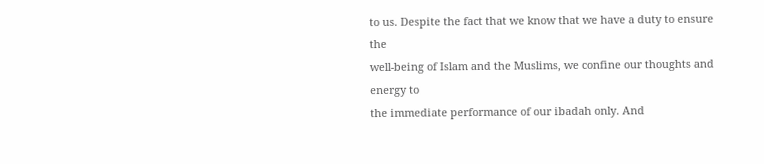to us. Despite the fact that we know that we have a duty to ensure the
well-being of Islam and the Muslims, we confine our thoughts and energy to
the immediate performance of our ibadah only. And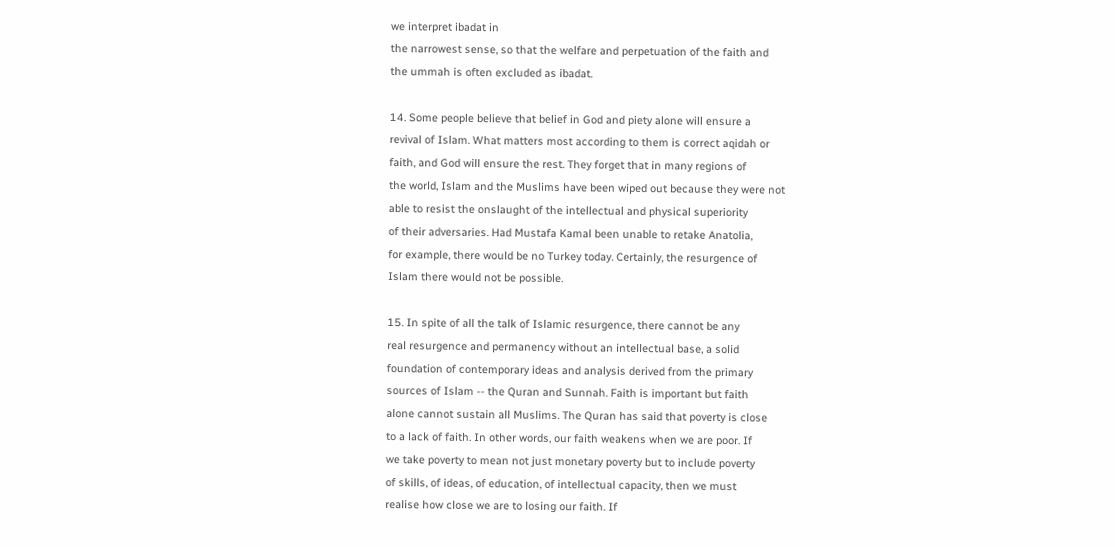we interpret ibadat in
the narrowest sense, so that the welfare and perpetuation of the faith and
the ummah is often excluded as ibadat.

14. Some people believe that belief in God and piety alone will ensure a
revival of Islam. What matters most according to them is correct aqidah or
faith, and God will ensure the rest. They forget that in many regions of
the world, Islam and the Muslims have been wiped out because they were not
able to resist the onslaught of the intellectual and physical superiority
of their adversaries. Had Mustafa Kamal been unable to retake Anatolia,
for example, there would be no Turkey today. Certainly, the resurgence of
Islam there would not be possible.

15. In spite of all the talk of Islamic resurgence, there cannot be any
real resurgence and permanency without an intellectual base, a solid
foundation of contemporary ideas and analysis derived from the primary
sources of Islam -- the Quran and Sunnah. Faith is important but faith
alone cannot sustain all Muslims. The Quran has said that poverty is close
to a lack of faith. In other words, our faith weakens when we are poor. If
we take poverty to mean not just monetary poverty but to include poverty
of skills, of ideas, of education, of intellectual capacity, then we must
realise how close we are to losing our faith. If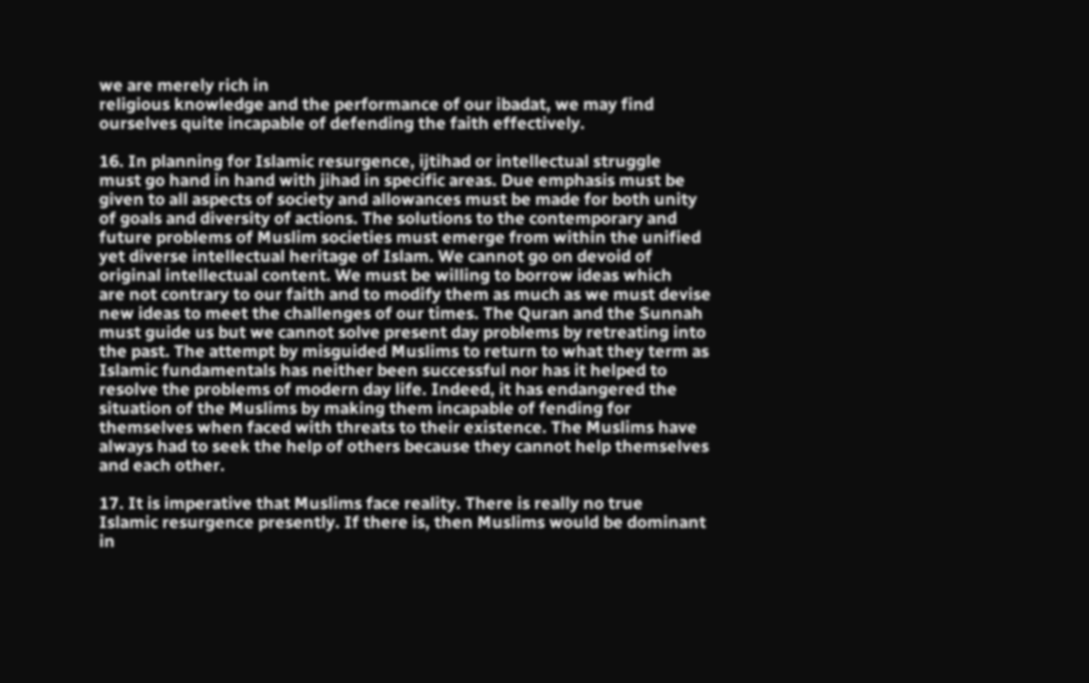we are merely rich in
religious knowledge and the performance of our ibadat, we may find
ourselves quite incapable of defending the faith effectively.

16. In planning for Islamic resurgence, ijtihad or intellectual struggle
must go hand in hand with jihad in specific areas. Due emphasis must be
given to all aspects of society and allowances must be made for both unity
of goals and diversity of actions. The solutions to the contemporary and
future problems of Muslim societies must emerge from within the unified
yet diverse intellectual heritage of Islam. We cannot go on devoid of
original intellectual content. We must be willing to borrow ideas which
are not contrary to our faith and to modify them as much as we must devise
new ideas to meet the challenges of our times. The Quran and the Sunnah
must guide us but we cannot solve present day problems by retreating into
the past. The attempt by misguided Muslims to return to what they term as
Islamic fundamentals has neither been successful nor has it helped to
resolve the problems of modern day life. Indeed, it has endangered the
situation of the Muslims by making them incapable of fending for
themselves when faced with threats to their existence. The Muslims have
always had to seek the help of others because they cannot help themselves
and each other.

17. It is imperative that Muslims face reality. There is really no true
Islamic resurgence presently. If there is, then Muslims would be dominant
in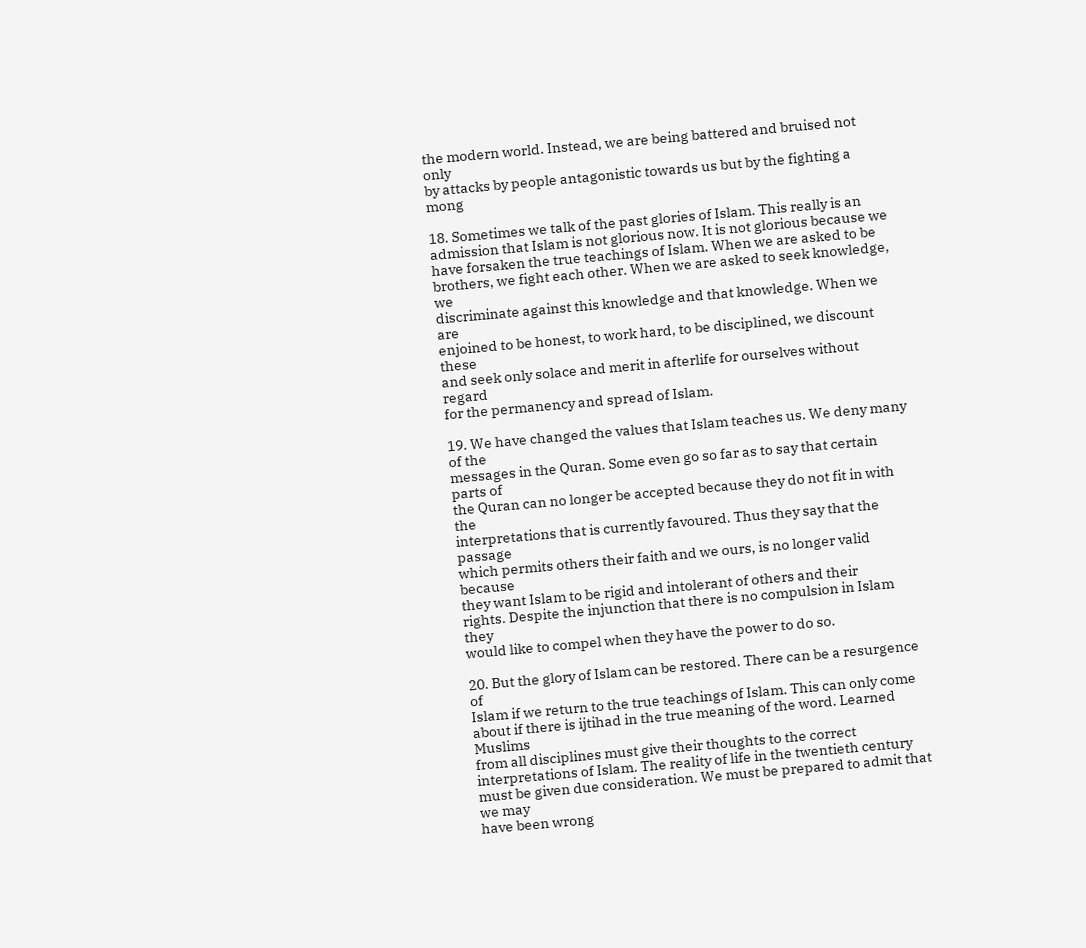the modern world. Instead, we are being battered and bruised not only
by attacks by people antagonistic towards us but by the fighting a mong

18. Sometimes we talk of the past glories of Islam. This really is an
admission that Islam is not glorious now. It is not glorious because we
have forsaken the true teachings of Islam. When we are asked to be
brothers, we fight each other. When we are asked to seek knowledge, we
discriminate against this knowledge and that knowledge. When we are
enjoined to be honest, to work hard, to be disciplined, we discount these
and seek only solace and merit in afterlife for ourselves without regard
for the permanency and spread of Islam.

19. We have changed the values that Islam teaches us. We deny many of the
messages in the Quran. Some even go so far as to say that certain parts of
the Quran can no longer be accepted because they do not fit in with the
interpretations that is currently favoured. Thus they say that the passage
which permits others their faith and we ours, is no longer valid because
they want Islam to be rigid and intolerant of others and their
rights. Despite the injunction that there is no compulsion in Islam they
would like to compel when they have the power to do so.

20. But the glory of Islam can be restored. There can be a resurgence of
Islam if we return to the true teachings of Islam. This can only come
about if there is ijtihad in the true meaning of the word. Learned Muslims
from all disciplines must give their thoughts to the correct
interpretations of Islam. The reality of life in the twentieth century
must be given due consideration. We must be prepared to admit that we may
have been wrong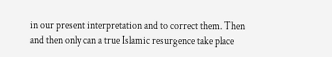in our present interpretation and to correct them. Then
and then only can a true Islamic resurgence take place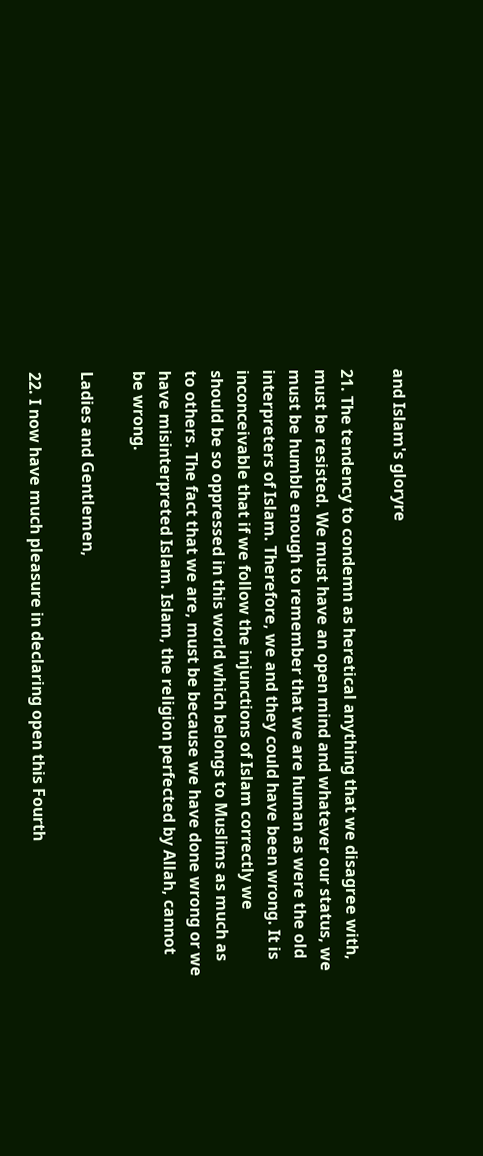and Islam's gloryre

21. The tendency to condemn as heretical anything that we disagree with,
must be resisted. We must have an open mind and whatever our status, we
must be humble enough to remember that we are human as were the old
interpreters of Islam. Therefore, we and they could have been wrong. It is
inconceivable that if we follow the injunctions of Islam correctly we
should be so oppressed in this world which belongs to Muslims as much as
to others. The fact that we are, must be because we have done wrong or we
have misinterpreted Islam. Islam, the religion perfected by Allah, cannot
be wrong.

Ladies and Gentlemen,

22. I now have much pleasure in declaring open this Fourth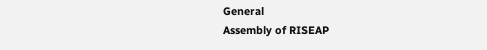General
Assembly of RISEAP